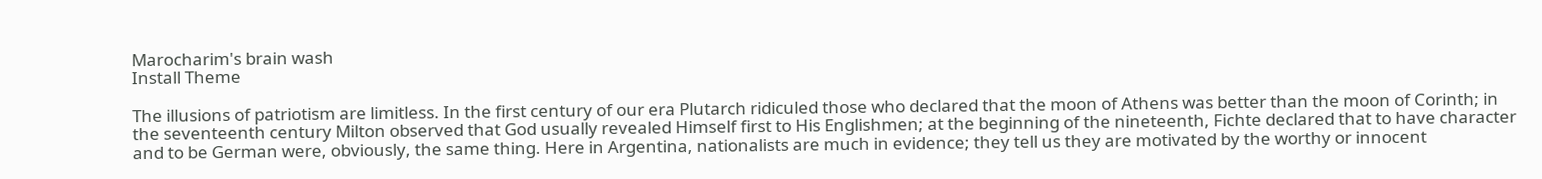Marocharim's brain wash
Install Theme

The illusions of patriotism are limitless. In the first century of our era Plutarch ridiculed those who declared that the moon of Athens was better than the moon of Corinth; in the seventeenth century Milton observed that God usually revealed Himself first to His Englishmen; at the beginning of the nineteenth, Fichte declared that to have character and to be German were, obviously, the same thing. Here in Argentina, nationalists are much in evidence; they tell us they are motivated by the worthy or innocent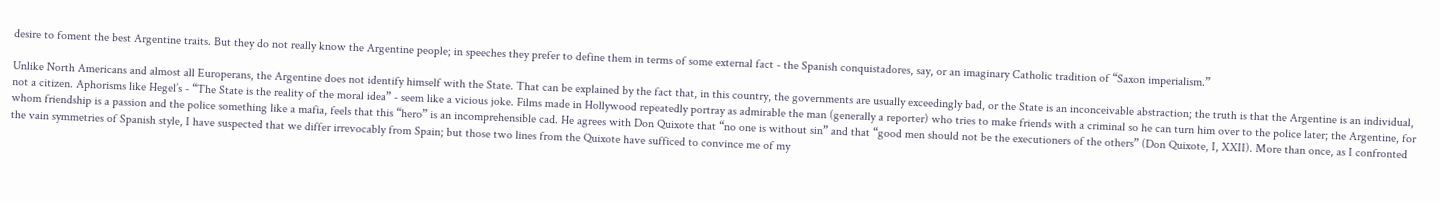desire to foment the best Argentine traits. But they do not really know the Argentine people; in speeches they prefer to define them in terms of some external fact - the Spanish conquistadores, say, or an imaginary Catholic tradition of “Saxon imperialism.”

Unlike North Americans and almost all Europerans, the Argentine does not identify himself with the State. That can be explained by the fact that, in this country, the governments are usually exceedingly bad, or the State is an inconceivable abstraction; the truth is that the Argentine is an individual, not a citizen. Aphorisms like Hegel’s - “The State is the reality of the moral idea” - seem like a vicious joke. Films made in Hollywood repeatedly portray as admirable the man (generally a reporter) who tries to make friends with a criminal so he can turn him over to the police later; the Argentine, for whom friendship is a passion and the police something like a mafia, feels that this “hero” is an incomprehensible cad. He agrees with Don Quixote that “no one is without sin” and that “good men should not be the executioners of the others” (Don Quixote, I, XXII). More than once, as I confronted the vain symmetries of Spanish style, I have suspected that we differ irrevocably from Spain; but those two lines from the Quixote have sufficed to convince me of my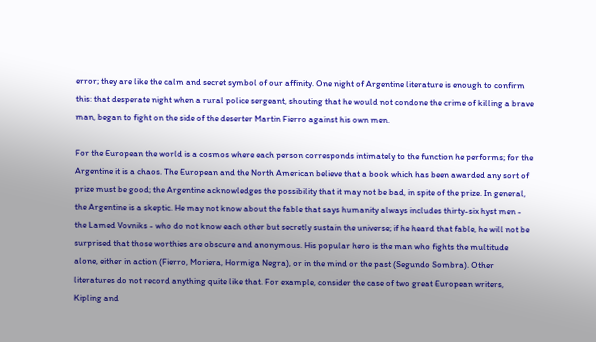error; they are like the calm and secret symbol of our affinity. One night of Argentine literature is enough to confirm this: that desperate night when a rural police sergeant, shouting that he would not condone the crime of killing a brave man, began to fight on the side of the deserter Martin Fierro against his own men.

For the European the world is a cosmos where each person corresponds intimately to the function he performs; for the Argentine it is a chaos. The European and the North American believe that a book which has been awarded any sort of prize must be good; the Argentine acknowledges the possibility that it may not be bad, in spite of the prize. In general, the Argentine is a skeptic. He may not know about the fable that says humanity always includes thirty-six hyst men - the Lamed Vovniks - who do not know each other but secretly sustain the universe; if he heard that fable, he will not be surprised that those worthies are obscure and anonymous. His popular hero is the man who fights the multitude alone, either in action (Fierro, Moriera, Hormiga Negra), or in the mind or the past (Segundo Sombra). Other literatures do not record anything quite like that. For example, consider the case of two great European writers, Kipling and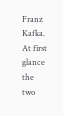Franz Kafka. At first glance the two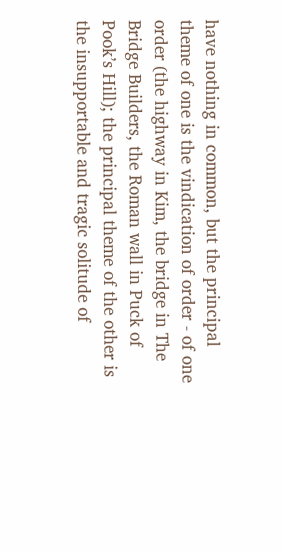have nothing in common, but the principal theme of one is the vindication of order - of one order (the highway in Kim, the bridge in The Bridge Builders, the Roman wall in Puck of Pook’s Hill); the principal theme of the other is the insupportable and tragic solitude of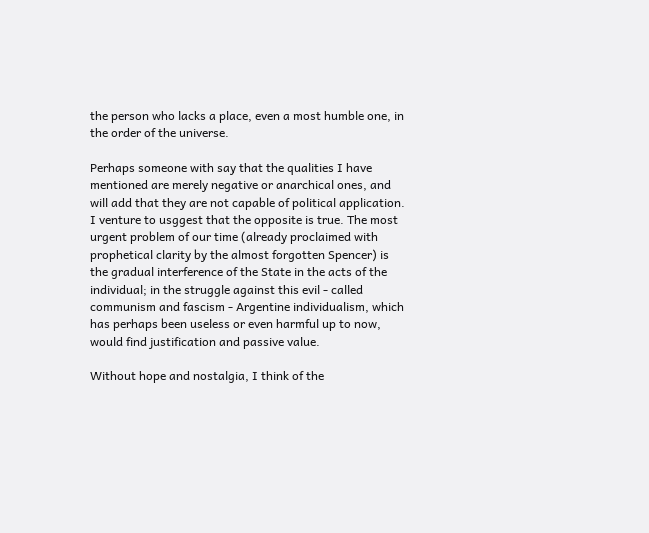the person who lacks a place, even a most humble one, in the order of the universe.

Perhaps someone with say that the qualities I have mentioned are merely negative or anarchical ones, and will add that they are not capable of political application. I venture to usggest that the opposite is true. The most urgent problem of our time (already proclaimed with prophetical clarity by the almost forgotten Spencer) is the gradual interference of the State in the acts of the individual; in the struggle against this evil - called communism and fascism - Argentine individualism, which has perhaps been useless or even harmful up to now, would find justification and passive value.

Without hope and nostalgia, I think of the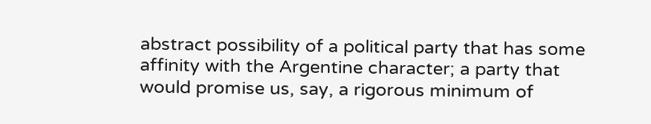abstract possibility of a political party that has some affinity with the Argentine character; a party that would promise us, say, a rigorous minimum of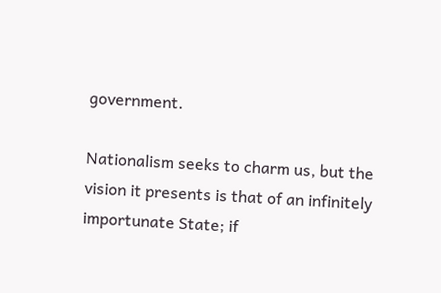government.

Nationalism seeks to charm us, but the vision it presents is that of an infinitely importunate State; if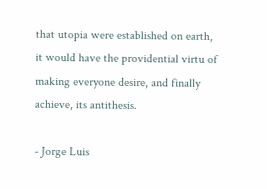that utopia were established on earth, it would have the providential virtu of making everyone desire, and finally achieve, its antithesis.

- Jorge Luis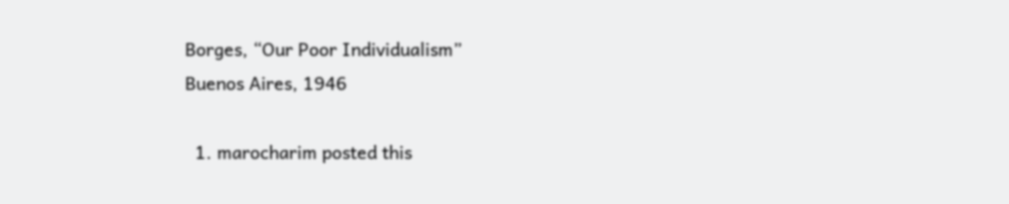Borges, “Our Poor Individualism”
Buenos Aires, 1946

  1. marocharim posted this